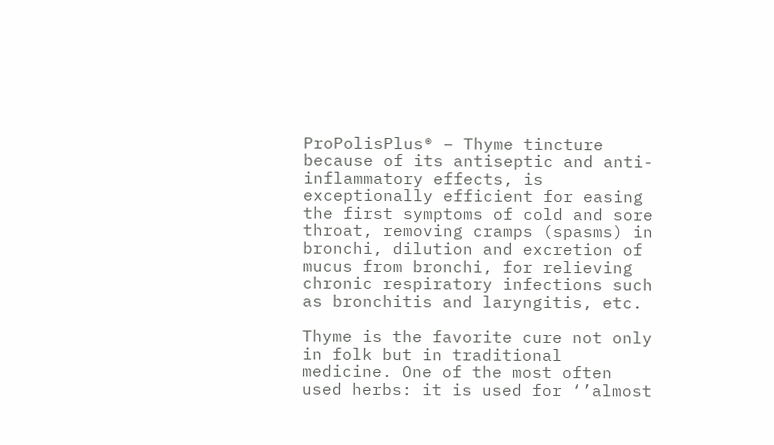ProPolisPlus® – Thyme tincture because of its antiseptic and anti-inflammatory effects, is exceptionally efficient for easing the first symptoms of cold and sore throat, removing cramps (spasms) in bronchi, dilution and excretion of mucus from bronchi, for relieving chronic respiratory infections such as bronchitis and laryngitis, etc.

Thyme is the favorite cure not only in folk but in traditional medicine. One of the most often used herbs: it is used for ‘’almost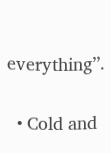everything’’.


  • Cold and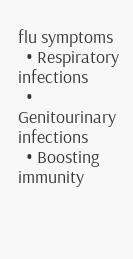flu symptoms
  • Respiratory infections
  • Genitourinary infections
  • Boosting immunity